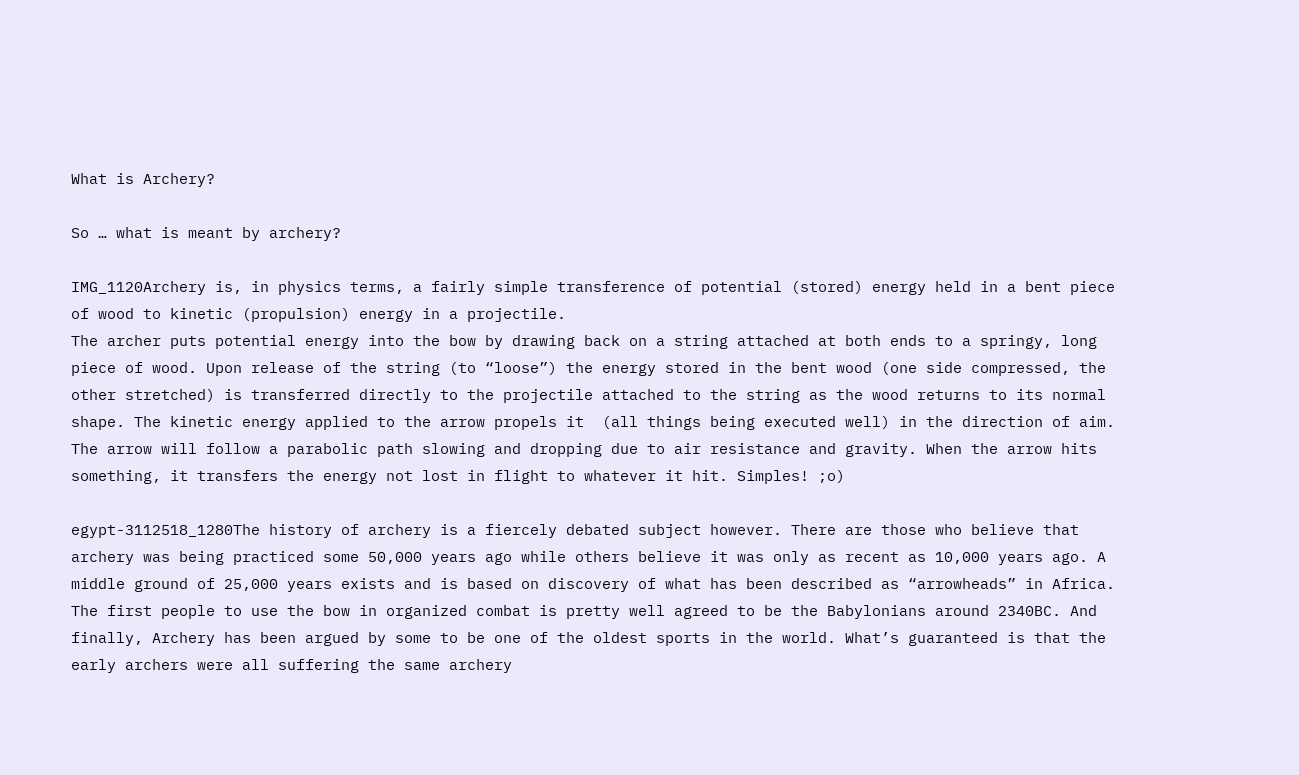What is Archery?

So … what is meant by archery?

IMG_1120Archery is, in physics terms, a fairly simple transference of potential (stored) energy held in a bent piece of wood to kinetic (propulsion) energy in a projectile.
The archer puts potential energy into the bow by drawing back on a string attached at both ends to a springy, long piece of wood. Upon release of the string (to “loose”) the energy stored in the bent wood (one side compressed, the other stretched) is transferred directly to the projectile attached to the string as the wood returns to its normal shape. The kinetic energy applied to the arrow propels it  (all things being executed well) in the direction of aim. The arrow will follow a parabolic path slowing and dropping due to air resistance and gravity. When the arrow hits something, it transfers the energy not lost in flight to whatever it hit. Simples! ;o)

egypt-3112518_1280The history of archery is a fiercely debated subject however. There are those who believe that archery was being practiced some 50,000 years ago while others believe it was only as recent as 10,000 years ago. A middle ground of 25,000 years exists and is based on discovery of what has been described as “arrowheads” in Africa. The first people to use the bow in organized combat is pretty well agreed to be the Babylonians around 2340BC. And finally, Archery has been argued by some to be one of the oldest sports in the world. What’s guaranteed is that the early archers were all suffering the same archery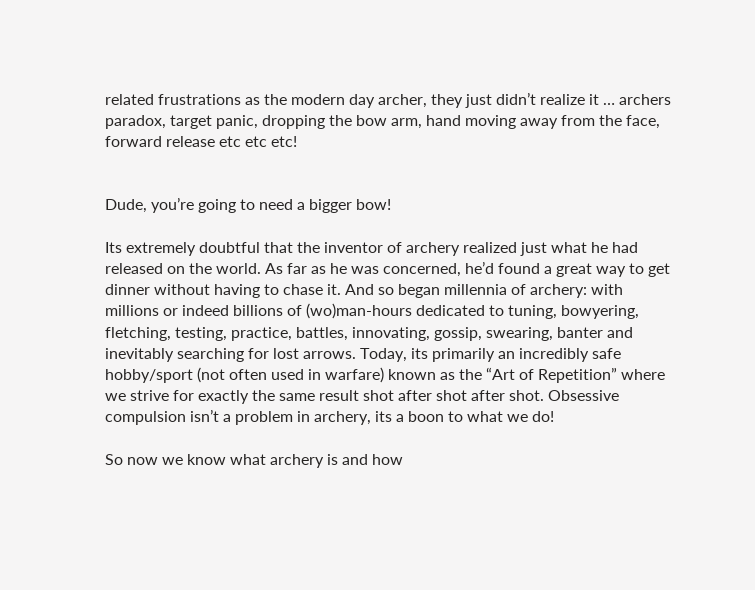related frustrations as the modern day archer, they just didn’t realize it … archers paradox, target panic, dropping the bow arm, hand moving away from the face, forward release etc etc etc!


Dude, you’re going to need a bigger bow!

Its extremely doubtful that the inventor of archery realized just what he had released on the world. As far as he was concerned, he’d found a great way to get dinner without having to chase it. And so began millennia of archery: with millions or indeed billions of (wo)man-hours dedicated to tuning, bowyering, fletching, testing, practice, battles, innovating, gossip, swearing, banter and inevitably searching for lost arrows. Today, its primarily an incredibly safe hobby/sport (not often used in warfare) known as the “Art of Repetition” where we strive for exactly the same result shot after shot after shot. Obsessive compulsion isn’t a problem in archery, its a boon to what we do!

So now we know what archery is and how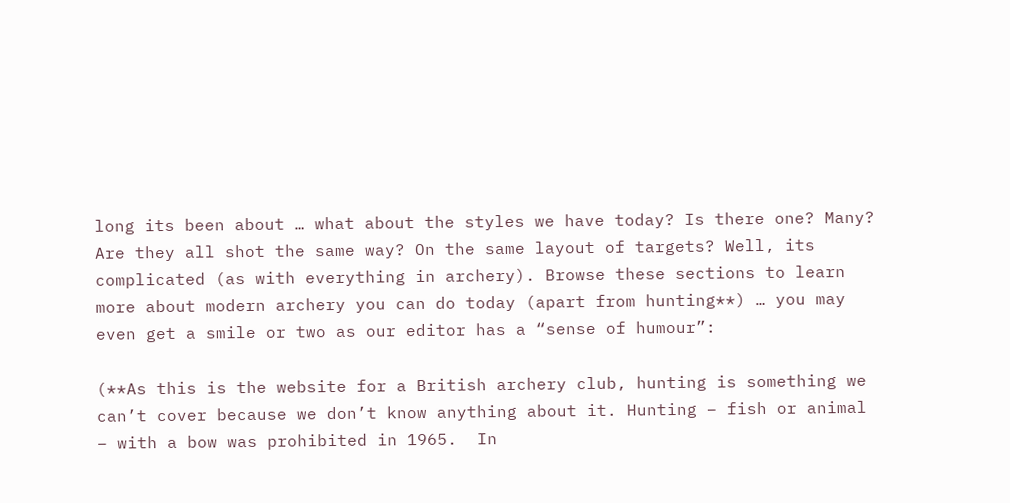long its been about … what about the styles we have today? Is there one? Many? Are they all shot the same way? On the same layout of targets? Well, its complicated (as with everything in archery). Browse these sections to learn more about modern archery you can do today (apart from hunting**) … you may even get a smile or two as our editor has a “sense of humour”:

(**As this is the website for a British archery club, hunting is something we can’t cover because we don’t know anything about it. Hunting – fish or animal – with a bow was prohibited in 1965.  In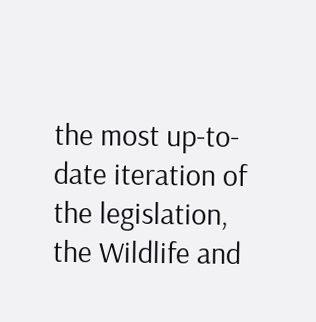the most up-to-date iteration of the legislation, the Wildlife and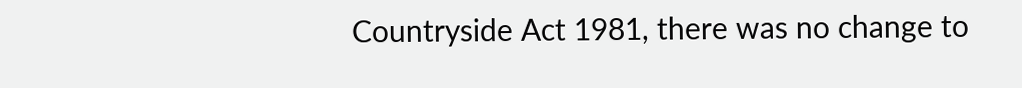Countryside Act 1981, there was no change to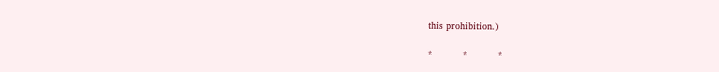this prohibition.)

*          *          *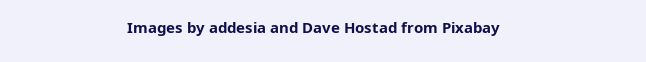Images by addesia and Dave Hostad from Pixabay